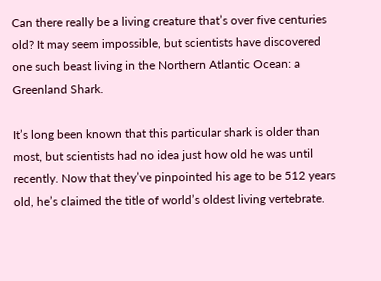Can there really be a living creature that’s over five centuries old? It may seem impossible, but scientists have discovered one such beast living in the Northern Atlantic Ocean: a Greenland Shark.

It’s long been known that this particular shark is older than most, but scientists had no idea just how old he was until recently. Now that they’ve pinpointed his age to be 512 years old, he’s claimed the title of world’s oldest living vertebrate.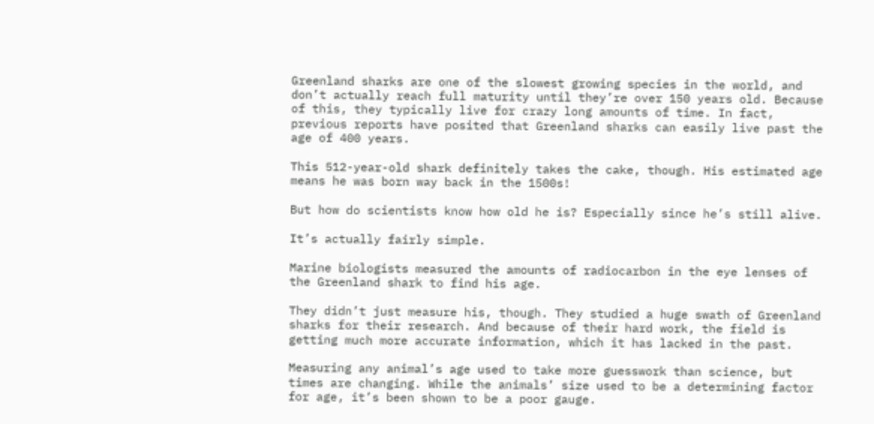Greenland sharks are one of the slowest growing species in the world, and don’t actually reach full maturity until they’re over 150 years old. Because of this, they typically live for crazy long amounts of time. In fact, previous reports have posited that Greenland sharks can easily live past the age of 400 years.

This 512-year-old shark definitely takes the cake, though. His estimated age means he was born way back in the 1500s!

But how do scientists know how old he is? Especially since he’s still alive.

It’s actually fairly simple.

Marine biologists measured the amounts of radiocarbon in the eye lenses of the Greenland shark to find his age.

They didn’t just measure his, though. They studied a huge swath of Greenland sharks for their research. And because of their hard work, the field is getting much more accurate information, which it has lacked in the past.

Measuring any animal’s age used to take more guesswork than science, but times are changing. While the animals’ size used to be a determining factor for age, it’s been shown to be a poor gauge.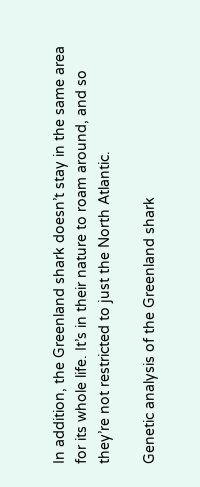In addition, the Greenland shark doesn’t stay in the same area for its whole life. It’s in their nature to roam around, and so they’re not restricted to just the North Atlantic.

Genetic analysis of the Greenland shark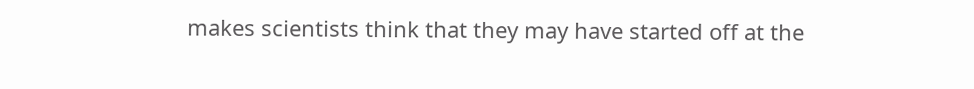makes scientists think that they may have started off at the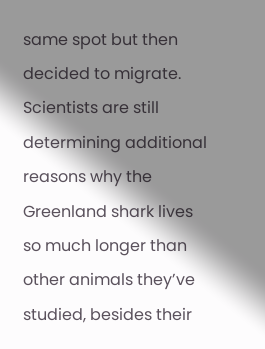same spot but then decided to migrate. Scientists are still determining additional reasons why the Greenland shark lives so much longer than other animals they’ve studied, besides their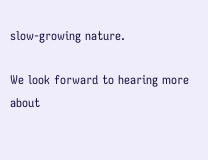slow-growing nature.

We look forward to hearing more about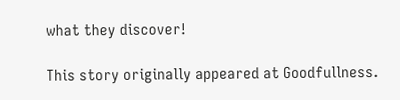what they discover!

This story originally appeared at Goodfullness.